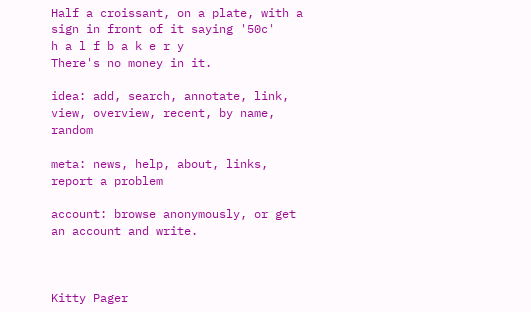Half a croissant, on a plate, with a sign in front of it saying '50c'
h a l f b a k e r y
There's no money in it.

idea: add, search, annotate, link, view, overview, recent, by name, random

meta: news, help, about, links, report a problem

account: browse anonymously, or get an account and write.



Kitty Pager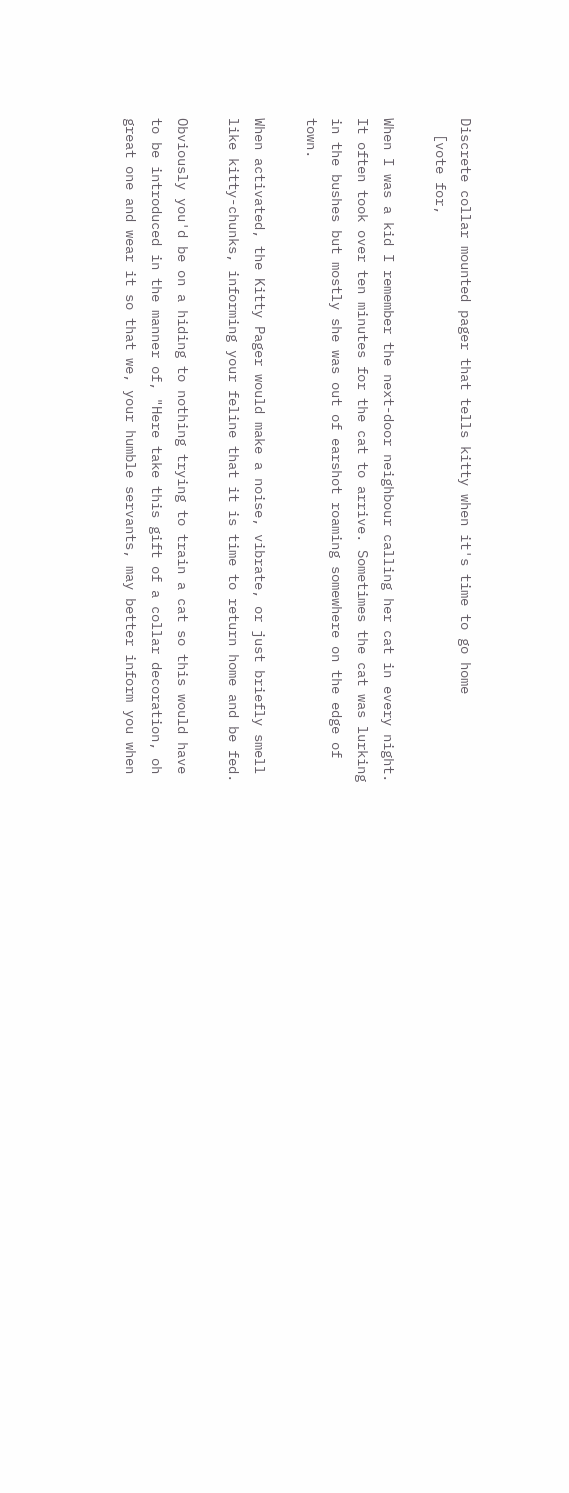Discrete collar mounted pager that tells kitty when it's time to go home
  [vote for,

When I was a kid I remember the next-door neighbour calling her cat in every night. It often took over ten minutes for the cat to arrive. Sometimes the cat was lurking in the bushes but mostly she was out of earshot roaming somewhere on the edge of town.

When activated, the Kitty Pager would make a noise, vibrate, or just briefly smell like kitty-chunks, informing your feline that it is time to return home and be fed.

Obviously you'd be on a hiding to nothing trying to train a cat so this would have to be introduced in the manner of, "Here take this gift of a collar decoration, oh great one and wear it so that we, your humble servants, may better inform you when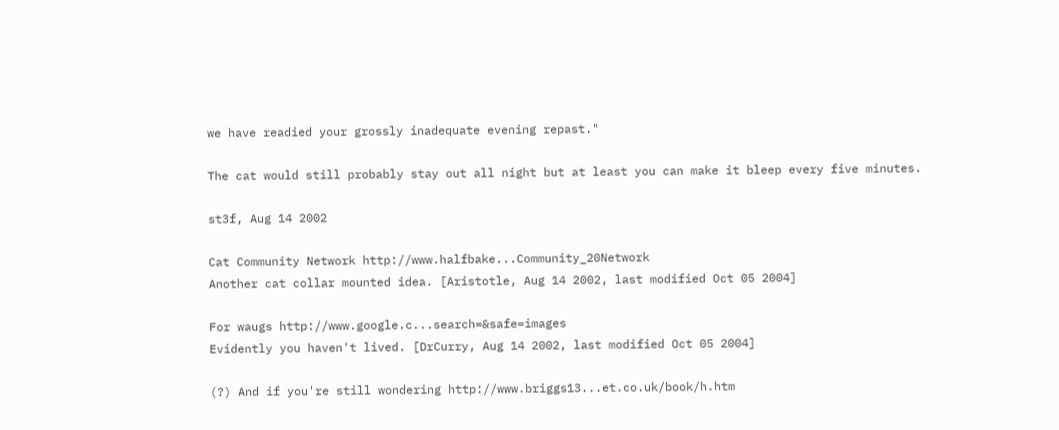we have readied your grossly inadequate evening repast."

The cat would still probably stay out all night but at least you can make it bleep every five minutes.

st3f, Aug 14 2002

Cat Community Network http://www.halfbake...Community_20Network
Another cat collar mounted idea. [Aristotle, Aug 14 2002, last modified Oct 05 2004]

For waugs http://www.google.c...search=&safe=images
Evidently you haven't lived. [DrCurry, Aug 14 2002, last modified Oct 05 2004]

(?) And if you're still wondering http://www.briggs13...et.co.uk/book/h.htm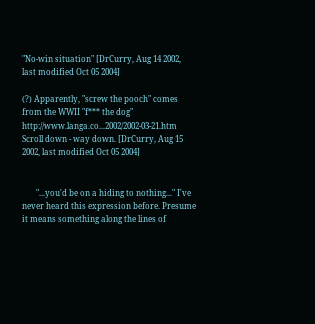"No-win situation" [DrCurry, Aug 14 2002, last modified Oct 05 2004]

(?) Apparently, "screw the pooch" comes from the WWII "f*** the dog" http://www.langa.co...2002/2002-03-21.htm
Scroll down - way down. [DrCurry, Aug 15 2002, last modified Oct 05 2004]


       "...you'd be on a hiding to nothing..." I've never heard this expression before. Presume it means something along the lines of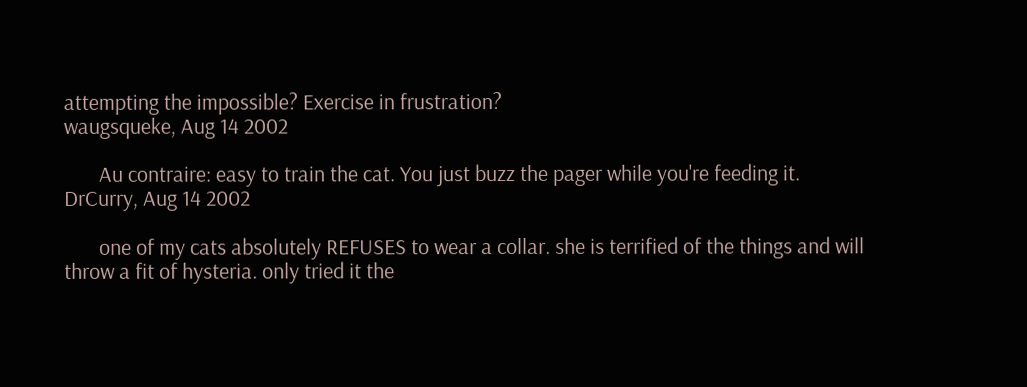attempting the impossible? Exercise in frustration?
waugsqueke, Aug 14 2002

       Au contraire: easy to train the cat. You just buzz the pager while you're feeding it.
DrCurry, Aug 14 2002

       one of my cats absolutely REFUSES to wear a collar. she is terrified of the things and will throw a fit of hysteria. only tried it the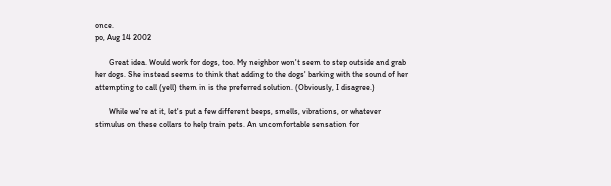once.
po, Aug 14 2002

       Great idea. Would work for dogs, too. My neighbor won't seem to step outside and grab her dogs. She instead seems to think that adding to the dogs' barking with the sound of her attempting to call (yell) them in is the preferred solution. (Obviously, I disagree.)

       While we're at it, let's put a few different beeps, smells, vibrations, or whatever stimulus on these collars to help train pets. An uncomfortable sensation for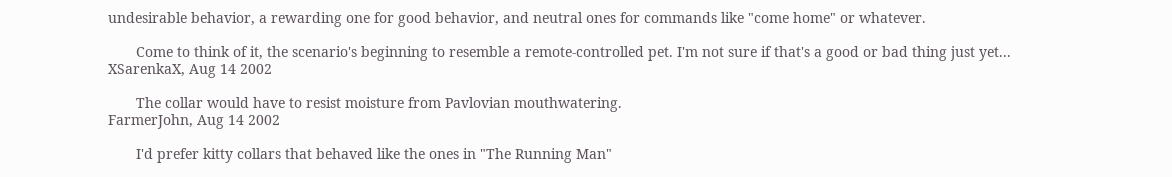undesirable behavior, a rewarding one for good behavior, and neutral ones for commands like "come home" or whatever.

       Come to think of it, the scenario's beginning to resemble a remote-controlled pet. I'm not sure if that's a good or bad thing just yet...
XSarenkaX, Aug 14 2002

       The collar would have to resist moisture from Pavlovian mouthwatering.
FarmerJohn, Aug 14 2002

       I'd prefer kitty collars that behaved like the ones in "The Running Man"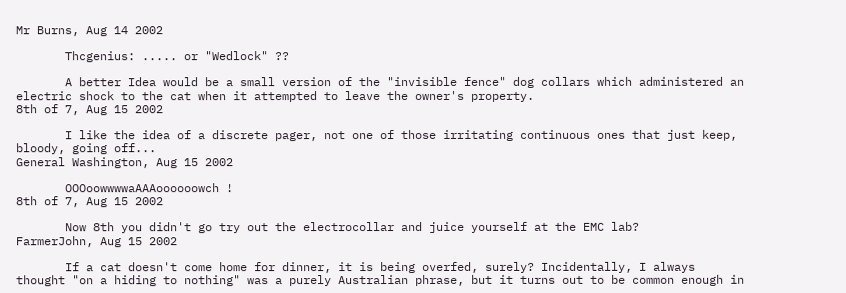Mr Burns, Aug 14 2002

       Thcgenius: ..... or "Wedlock" ??

       A better Idea would be a small version of the "invisible fence" dog collars which administered an electric shock to the cat when it attempted to leave the owner's property.
8th of 7, Aug 15 2002

       I like the idea of a discrete pager, not one of those irritating continuous ones that just keep, bloody, going off...
General Washington, Aug 15 2002

       OOOoowwwwaAAAoooooowch !
8th of 7, Aug 15 2002

       Now 8th you didn't go try out the electrocollar and juice yourself at the EMC lab?
FarmerJohn, Aug 15 2002

       If a cat doesn't come home for dinner, it is being overfed, surely? Incidentally, I always thought "on a hiding to nothing" was a purely Australian phrase, but it turns out to be common enough in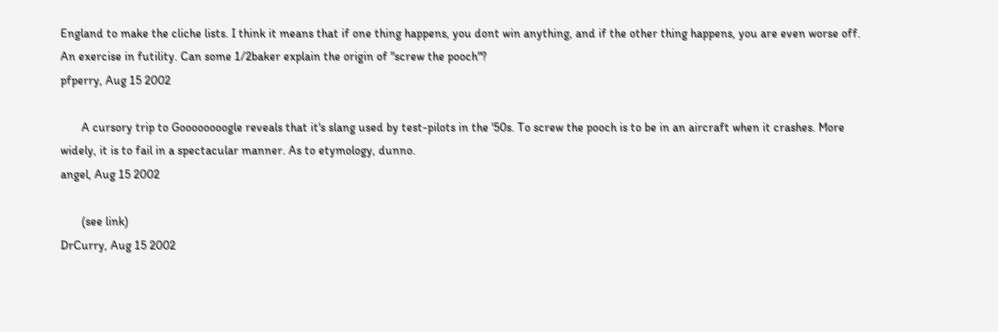England to make the cliche lists. I think it means that if one thing happens, you dont win anything, and if the other thing happens, you are even worse off. An exercise in futility. Can some 1/2baker explain the origin of "screw the pooch"?
pfperry, Aug 15 2002

       A cursory trip to Goooooooogle reveals that it's slang used by test-pilots in the '50s. To screw the pooch is to be in an aircraft when it crashes. More widely, it is to fail in a spectacular manner. As to etymology, dunno.
angel, Aug 15 2002

       (see link)
DrCurry, Aug 15 2002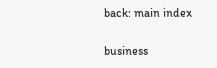back: main index

business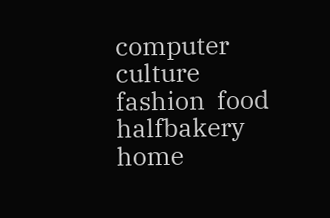computer  culture  fashion  food  halfbakery  home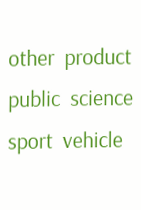other  product  public  science  sport  vehicle